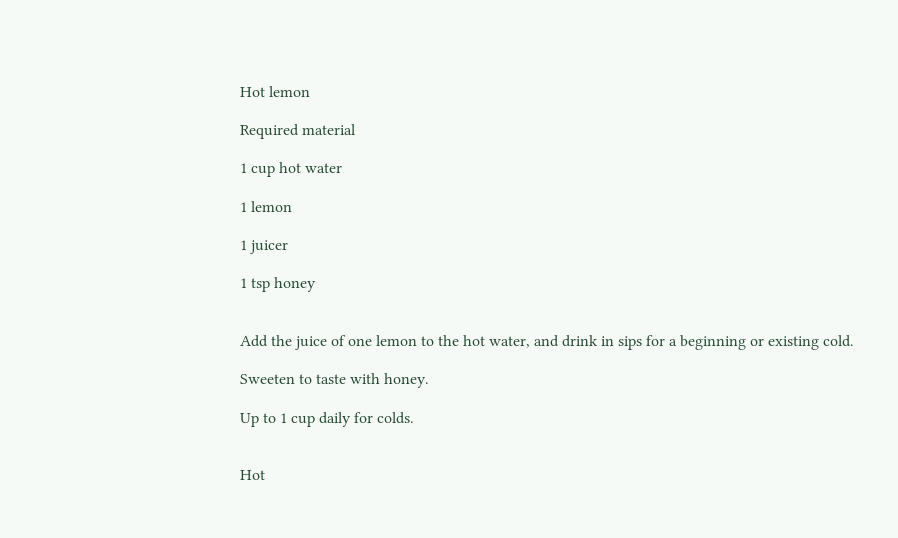Hot lemon

Required material

1 cup hot water

1 lemon

1 juicer

1 tsp honey


Add the juice of one lemon to the hot water, and drink in sips for a beginning or existing cold.

Sweeten to taste with honey.

Up to 1 cup daily for colds.


Hot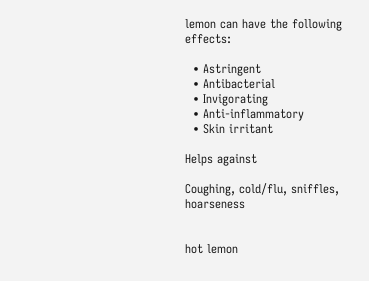lemon can have the following effects:

  • Astringent
  • Antibacterial
  • Invigorating
  • Anti-inflammatory
  • Skin irritant

Helps against

Coughing, cold/flu, sniffles, hoarseness


hot lemon